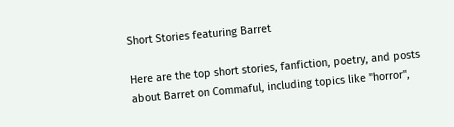Short Stories featuring Barret

Here are the top short stories, fanfiction, poetry, and posts about Barret on Commaful, including topics like "horror",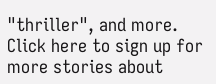"thriller", and more. Click here to sign up for more stories about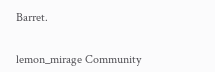Barret.


lemon_mirage Community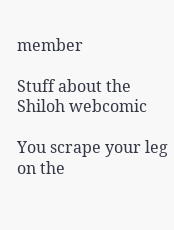member

Stuff about the Shiloh webcomic

You scrape your leg on the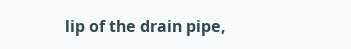lip of the drain pipe,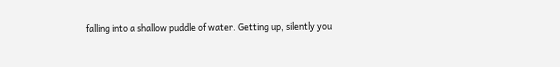falling into a shallow puddle of water. Getting up, silently you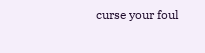curse your foul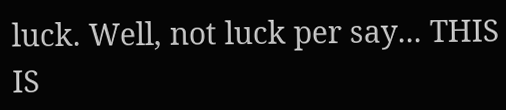luck. Well, not luck per say... THIS IS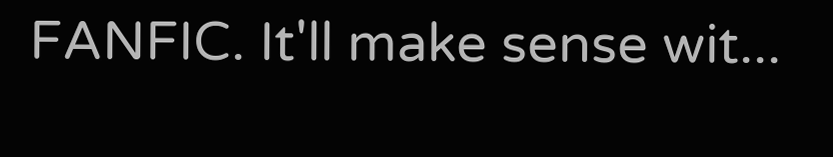FANFIC. It'll make sense wit...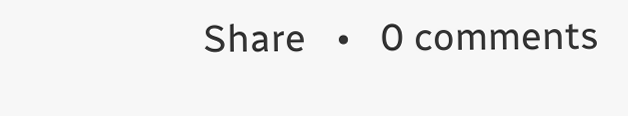Share   •   0 comments